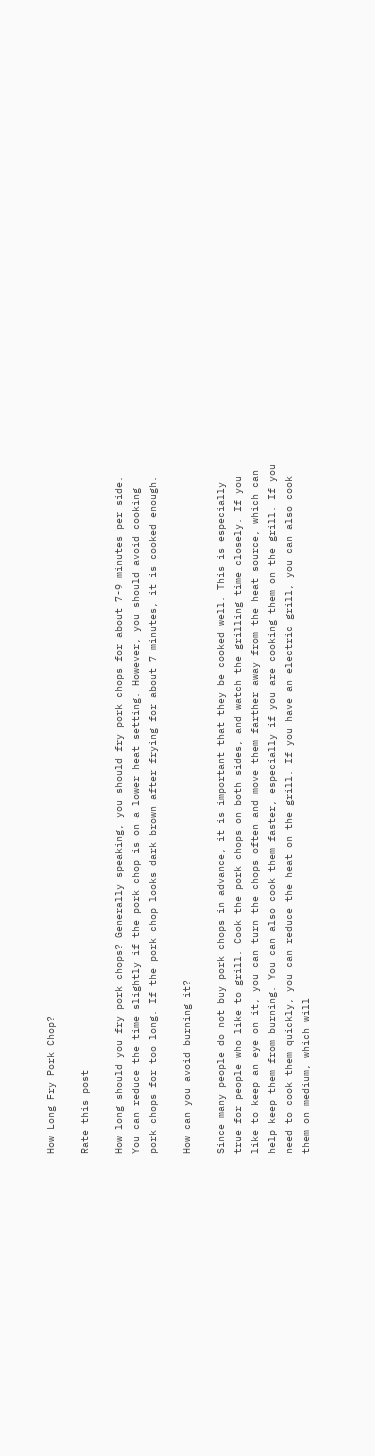How Long Fry Pork Chop?

Rate this post

How long should you fry pork chops? Generally speaking, you should fry pork chops for about 7-9 minutes per side. You can reduce the time slightly if the pork chop is on a lower heat setting. However, you should avoid cooking pork chops for too long. If the pork chop looks dark brown after frying for about 7 minutes, it is cooked enough.

How can you avoid burning it?

Since many people do not buy pork chops in advance, it is important that they be cooked well. This is especially true for people who like to grill. Cook the pork chops on both sides, and watch the grilling time closely. If you like to keep an eye on it, you can turn the chops often and move them farther away from the heat source, which can help keep them from burning. You can also cook them faster, especially if you are cooking them on the grill. If you need to cook them quickly, you can reduce the heat on the grill. If you have an electric grill, you can also cook them on medium, which will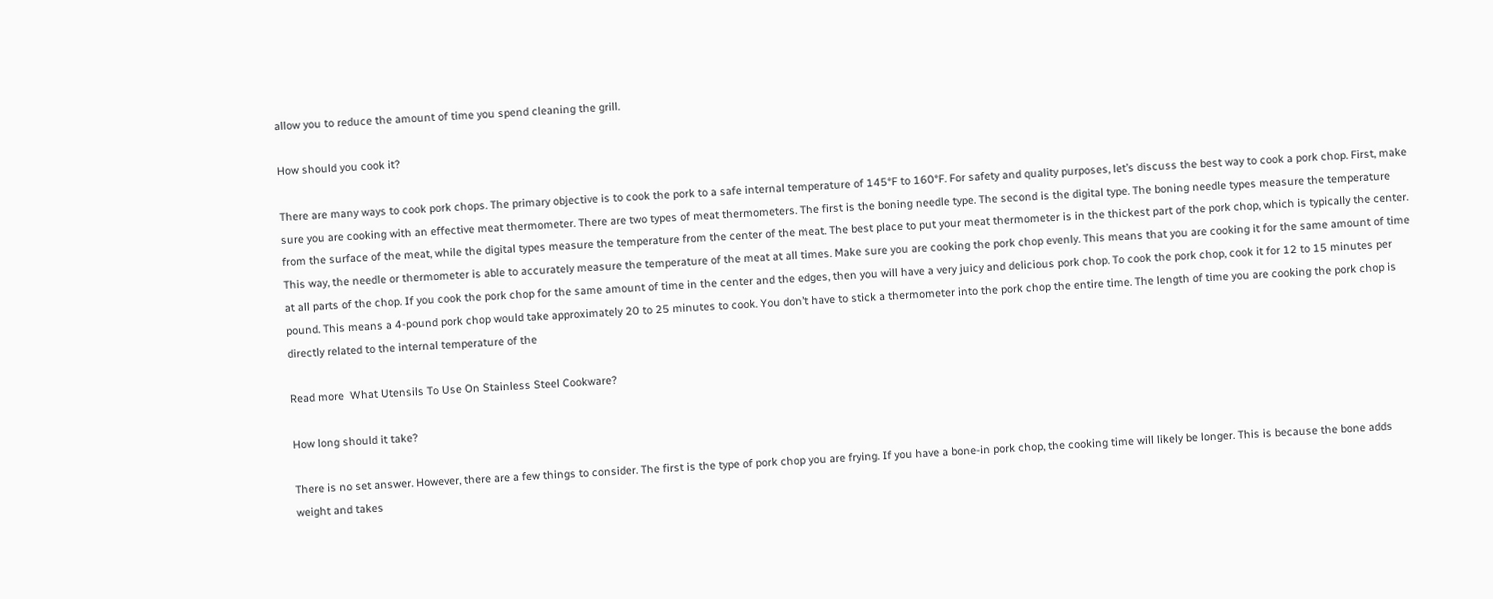allow you to reduce the amount of time you spend cleaning the grill.

How should you cook it?

There are many ways to cook pork chops. The primary objective is to cook the pork to a safe internal temperature of 145°F to 160°F. For safety and quality purposes, let’s discuss the best way to cook a pork chop. First, make sure you are cooking with an effective meat thermometer. There are two types of meat thermometers. The first is the boning needle type. The second is the digital type. The boning needle types measure the temperature from the surface of the meat, while the digital types measure the temperature from the center of the meat. The best place to put your meat thermometer is in the thickest part of the pork chop, which is typically the center. This way, the needle or thermometer is able to accurately measure the temperature of the meat at all times. Make sure you are cooking the pork chop evenly. This means that you are cooking it for the same amount of time at all parts of the chop. If you cook the pork chop for the same amount of time in the center and the edges, then you will have a very juicy and delicious pork chop. To cook the pork chop, cook it for 12 to 15 minutes per pound. This means a 4-pound pork chop would take approximately 20 to 25 minutes to cook. You don’t have to stick a thermometer into the pork chop the entire time. The length of time you are cooking the pork chop is directly related to the internal temperature of the

Read more  What Utensils To Use On Stainless Steel Cookware?

How long should it take?

There is no set answer. However, there are a few things to consider. The first is the type of pork chop you are frying. If you have a bone-in pork chop, the cooking time will likely be longer. This is because the bone adds weight and takes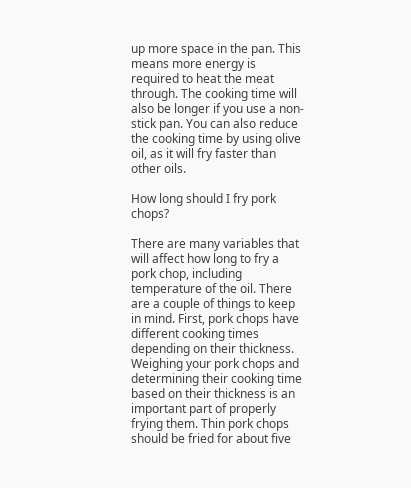up more space in the pan. This means more energy is required to heat the meat through. The cooking time will also be longer if you use a non-stick pan. You can also reduce the cooking time by using olive oil, as it will fry faster than other oils.

How long should I fry pork chops?

There are many variables that will affect how long to fry a pork chop, including temperature of the oil. There are a couple of things to keep in mind. First, pork chops have different cooking times depending on their thickness. Weighing your pork chops and determining their cooking time based on their thickness is an important part of properly frying them. Thin pork chops should be fried for about five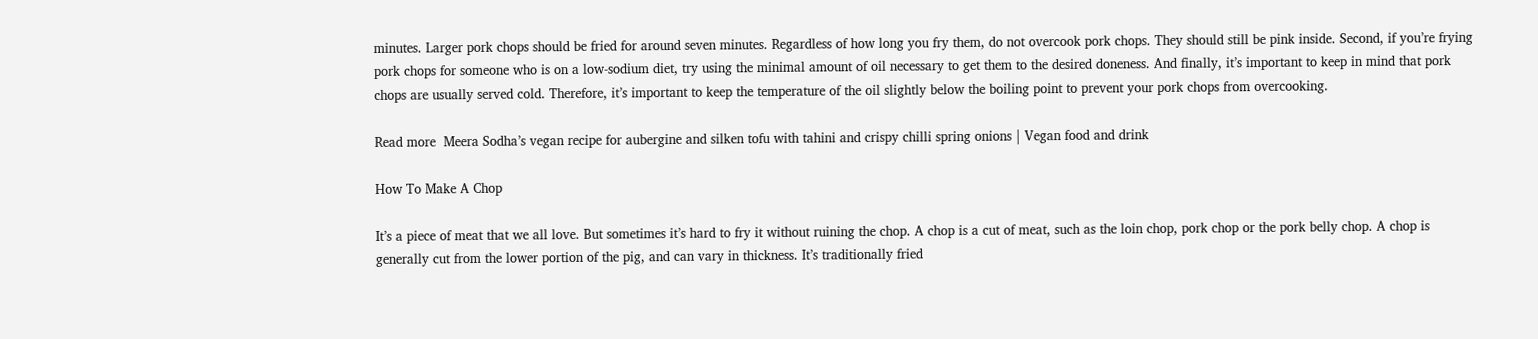minutes. Larger pork chops should be fried for around seven minutes. Regardless of how long you fry them, do not overcook pork chops. They should still be pink inside. Second, if you’re frying pork chops for someone who is on a low-sodium diet, try using the minimal amount of oil necessary to get them to the desired doneness. And finally, it’s important to keep in mind that pork chops are usually served cold. Therefore, it’s important to keep the temperature of the oil slightly below the boiling point to prevent your pork chops from overcooking.

Read more  Meera Sodha’s vegan recipe for aubergine and silken tofu with tahini and crispy chilli spring onions | Vegan food and drink

How To Make A Chop

It’s a piece of meat that we all love. But sometimes it’s hard to fry it without ruining the chop. A chop is a cut of meat, such as the loin chop, pork chop or the pork belly chop. A chop is generally cut from the lower portion of the pig, and can vary in thickness. It’s traditionally fried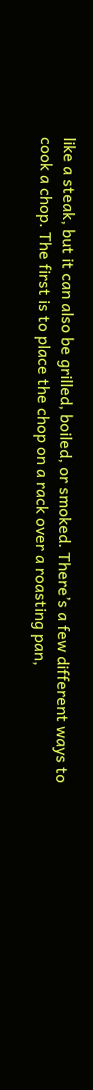like a steak, but it can also be grilled, boiled, or smoked. There’s a few different ways to cook a chop. The first is to place the chop on a rack over a roasting pan,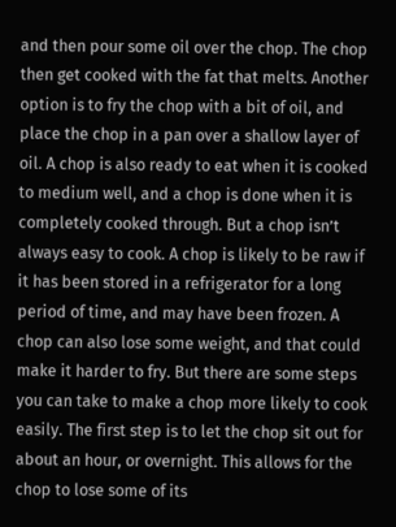and then pour some oil over the chop. The chop then get cooked with the fat that melts. Another option is to fry the chop with a bit of oil, and place the chop in a pan over a shallow layer of oil. A chop is also ready to eat when it is cooked to medium well, and a chop is done when it is completely cooked through. But a chop isn’t always easy to cook. A chop is likely to be raw if it has been stored in a refrigerator for a long period of time, and may have been frozen. A chop can also lose some weight, and that could make it harder to fry. But there are some steps you can take to make a chop more likely to cook easily. The first step is to let the chop sit out for about an hour, or overnight. This allows for the chop to lose some of its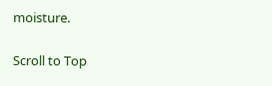moisture.

Scroll to Top